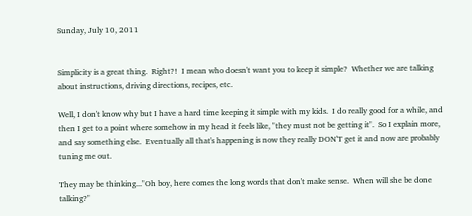Sunday, July 10, 2011


Simplicity is a great thing.  Right?!  I mean who doesn't want you to keep it simple?  Whether we are talking about instructions, driving directions, recipes, etc.

Well, I don't know why but I have a hard time keeping it simple with my kids.  I do really good for a while, and then I get to a point where somehow in my head it feels like, "they must not be getting it".  So I explain more, and say something else.  Eventually all that's happening is now they really DON'T get it and now are probably tuning me out.

They may be thinking..."Oh boy, here comes the long words that don't make sense.  When will she be done talking?"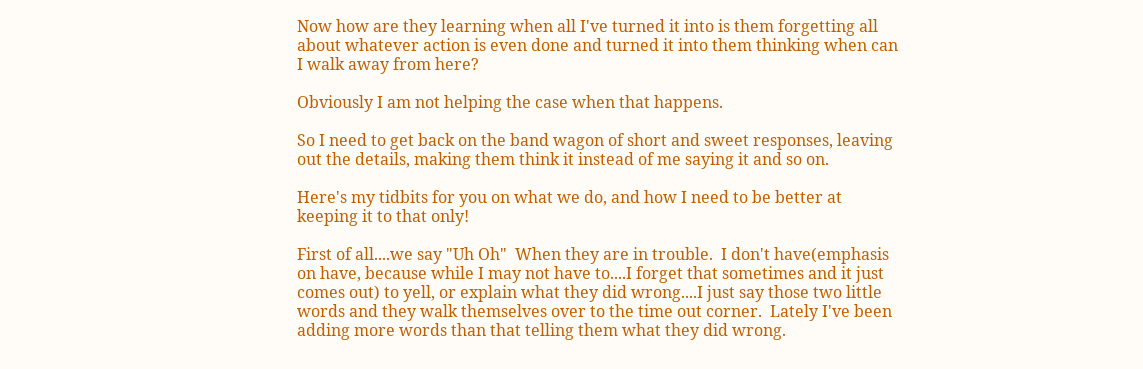Now how are they learning when all I've turned it into is them forgetting all about whatever action is even done and turned it into them thinking when can I walk away from here?

Obviously I am not helping the case when that happens.

So I need to get back on the band wagon of short and sweet responses, leaving out the details, making them think it instead of me saying it and so on.

Here's my tidbits for you on what we do, and how I need to be better at keeping it to that only!

First of all....we say "Uh Oh"  When they are in trouble.  I don't have(emphasis on have, because while I may not have to....I forget that sometimes and it just comes out) to yell, or explain what they did wrong....I just say those two little words and they walk themselves over to the time out corner.  Lately I've been adding more words than that telling them what they did wrong.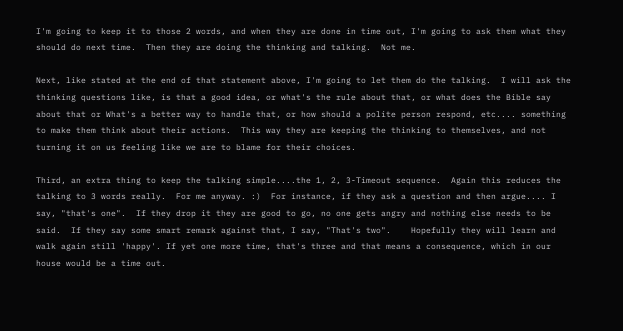I'm going to keep it to those 2 words, and when they are done in time out, I'm going to ask them what they should do next time.  Then they are doing the thinking and talking.  Not me.

Next, like stated at the end of that statement above, I'm going to let them do the talking.  I will ask the thinking questions like, is that a good idea, or what's the rule about that, or what does the Bible say about that or What's a better way to handle that, or how should a polite person respond, etc.... something to make them think about their actions.  This way they are keeping the thinking to themselves, and not turning it on us feeling like we are to blame for their choices.

Third, an extra thing to keep the talking simple....the 1, 2, 3-Timeout sequence.  Again this reduces the talking to 3 words really.  For me anyway. :)  For instance, if they ask a question and then argue.... I say, "that's one".  If they drop it they are good to go, no one gets angry and nothing else needs to be said.  If they say some smart remark against that, I say, "That's two".    Hopefully they will learn and walk again still 'happy'. If yet one more time, that's three and that means a consequence, which in our house would be a time out.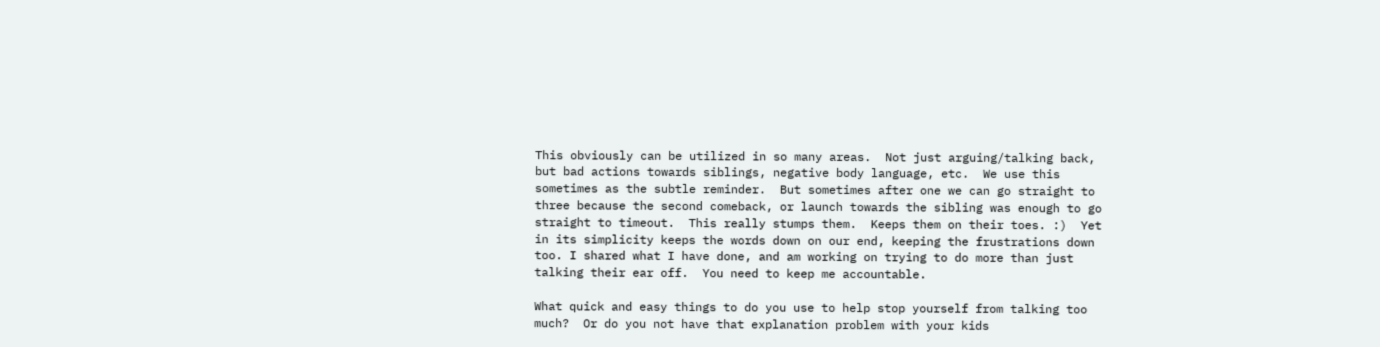This obviously can be utilized in so many areas.  Not just arguing/talking back, but bad actions towards siblings, negative body language, etc.  We use this sometimes as the subtle reminder.  But sometimes after one we can go straight to three because the second comeback, or launch towards the sibling was enough to go straight to timeout.  This really stumps them.  Keeps them on their toes. :)  Yet in its simplicity keeps the words down on our end, keeping the frustrations down too. I shared what I have done, and am working on trying to do more than just talking their ear off.  You need to keep me accountable.

What quick and easy things to do you use to help stop yourself from talking too much?  Or do you not have that explanation problem with your kids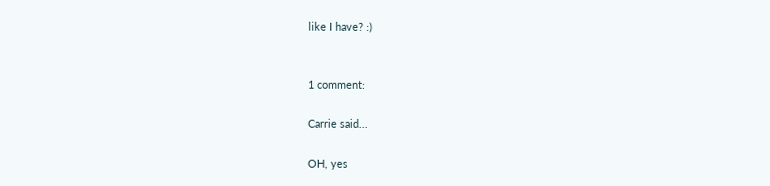like I have? :)


1 comment:

Carrie said...

OH, yes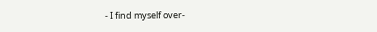- I find myself over-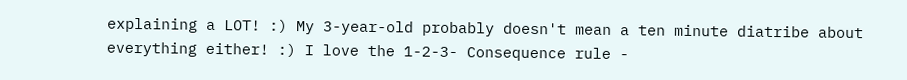explaining a LOT! :) My 3-year-old probably doesn't mean a ten minute diatribe about everything either! :) I love the 1-2-3- Consequence rule -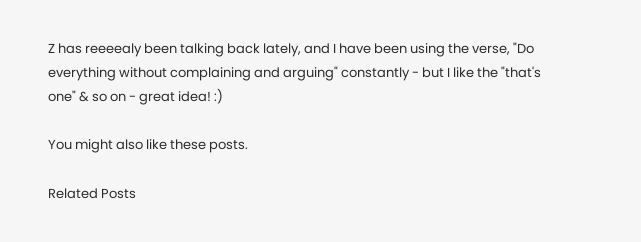Z has reeeealy been talking back lately, and I have been using the verse, "Do everything without complaining and arguing" constantly - but I like the "that's one" & so on - great idea! :)

You might also like these posts.

Related Posts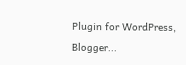Plugin for WordPress, Blogger...